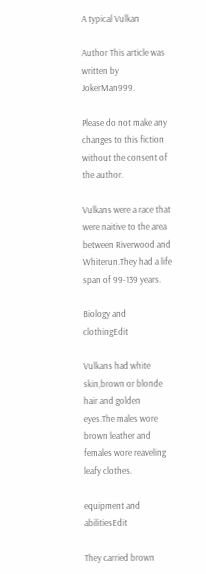A typical Vulkan

Author This article was written by JokerMan999.

Please do not make any changes to this fiction without the consent of the author.

Vulkans were a race that were naitive to the area between Riverwood and Whiterun.They had a life span of 99-139 years.

Biology and clothingEdit

Vulkans had white skin,brown or blonde hair and golden eyes.The males wore brown leather and females wore reaveling leafy clothes.

equipment and abilitiesEdit

They carried brown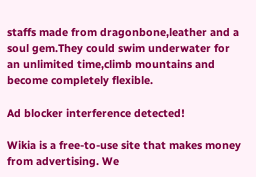staffs made from dragonbone,leather and a soul gem.They could swim underwater for an unlimited time,climb mountains and become completely flexible.

Ad blocker interference detected!

Wikia is a free-to-use site that makes money from advertising. We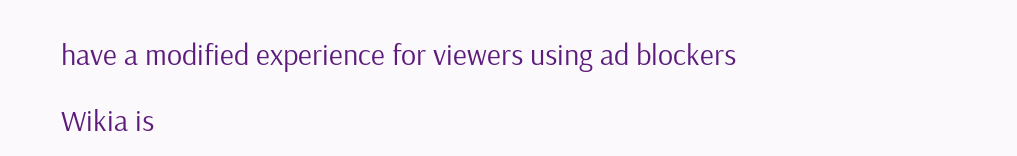have a modified experience for viewers using ad blockers

Wikia is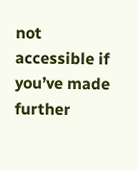not accessible if you’ve made further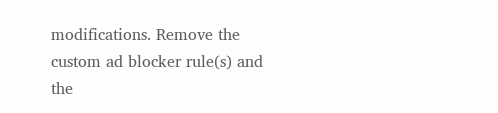modifications. Remove the custom ad blocker rule(s) and the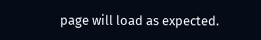page will load as expected.